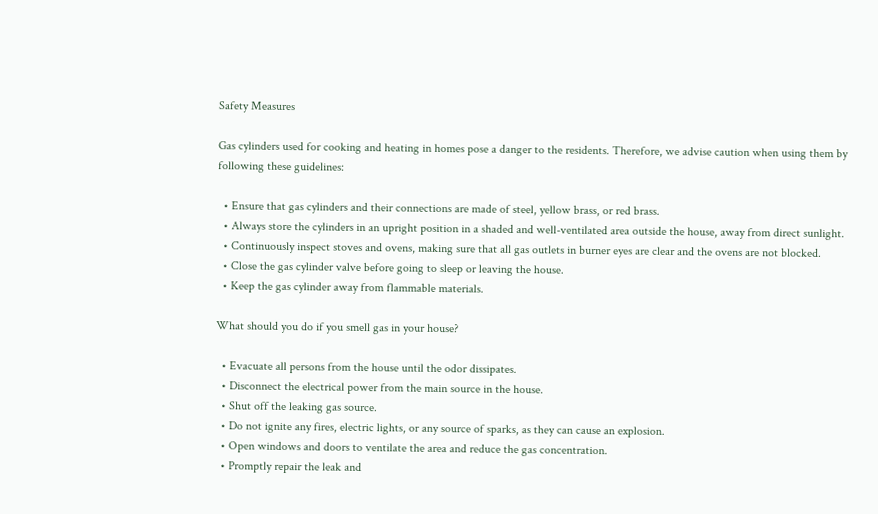Safety Measures

Gas cylinders used for cooking and heating in homes pose a danger to the residents. Therefore, we advise caution when using them by following these guidelines:

  • Ensure that gas cylinders and their connections are made of steel, yellow brass, or red brass.
  • Always store the cylinders in an upright position in a shaded and well-ventilated area outside the house, away from direct sunlight.
  • Continuously inspect stoves and ovens, making sure that all gas outlets in burner eyes are clear and the ovens are not blocked.
  • Close the gas cylinder valve before going to sleep or leaving the house.
  • Keep the gas cylinder away from flammable materials.

What should you do if you smell gas in your house?

  • Evacuate all persons from the house until the odor dissipates.
  • Disconnect the electrical power from the main source in the house.
  • Shut off the leaking gas source.
  • Do not ignite any fires, electric lights, or any source of sparks, as they can cause an explosion.
  • Open windows and doors to ventilate the area and reduce the gas concentration.
  • Promptly repair the leak and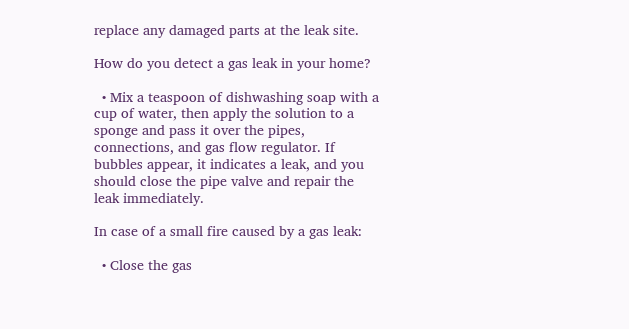replace any damaged parts at the leak site.

How do you detect a gas leak in your home?

  • Mix a teaspoon of dishwashing soap with a cup of water, then apply the solution to a sponge and pass it over the pipes, connections, and gas flow regulator. If bubbles appear, it indicates a leak, and you should close the pipe valve and repair the leak immediately.

In case of a small fire caused by a gas leak:

  • Close the gas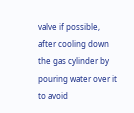valve if possible, after cooling down the gas cylinder by pouring water over it to avoid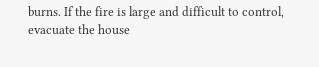burns. If the fire is large and difficult to control, evacuate the house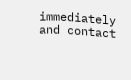immediately and contact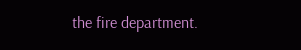the fire department.